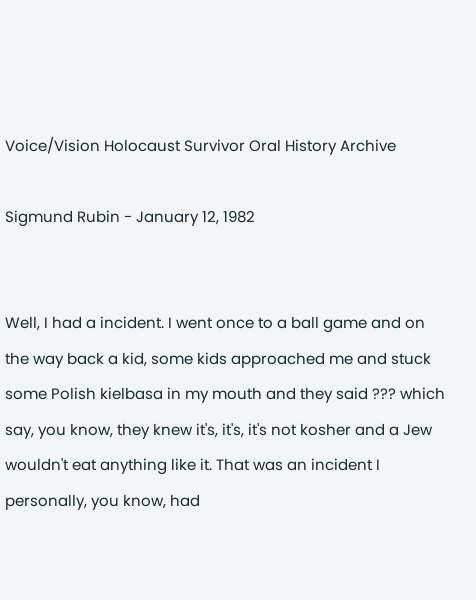Voice/Vision Holocaust Survivor Oral History Archive

Sigmund Rubin - January 12, 1982


Well, I had a incident. I went once to a ball game and on the way back a kid, some kids approached me and stuck some Polish kielbasa in my mouth and they said ??? which say, you know, they knew it's, it's, it's not kosher and a Jew wouldn't eat anything like it. That was an incident I personally, you know, had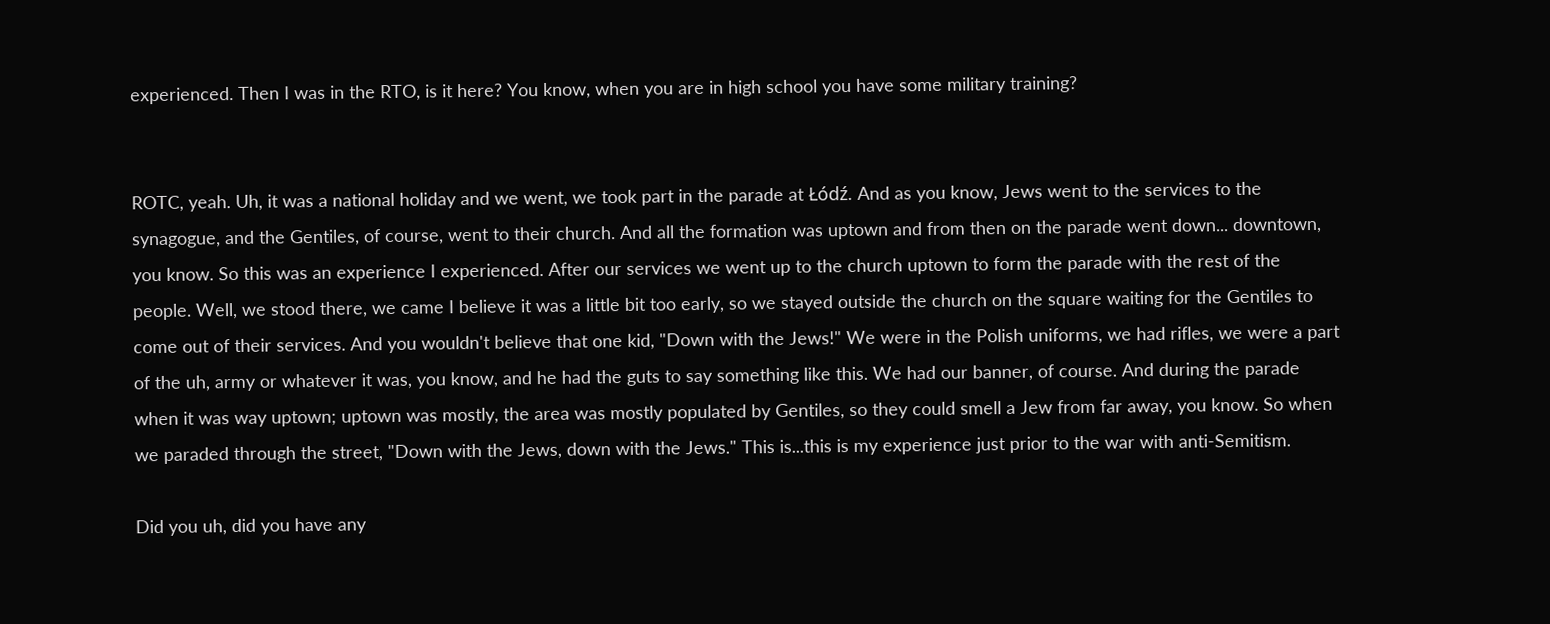experienced. Then I was in the RTO, is it here? You know, when you are in high school you have some military training?


ROTC, yeah. Uh, it was a national holiday and we went, we took part in the parade at Łódź. And as you know, Jews went to the services to the synagogue, and the Gentiles, of course, went to their church. And all the formation was uptown and from then on the parade went down... downtown, you know. So this was an experience I experienced. After our services we went up to the church uptown to form the parade with the rest of the people. Well, we stood there, we came I believe it was a little bit too early, so we stayed outside the church on the square waiting for the Gentiles to come out of their services. And you wouldn't believe that one kid, "Down with the Jews!" We were in the Polish uniforms, we had rifles, we were a part of the uh, army or whatever it was, you know, and he had the guts to say something like this. We had our banner, of course. And during the parade when it was way uptown; uptown was mostly, the area was mostly populated by Gentiles, so they could smell a Jew from far away, you know. So when we paraded through the street, "Down with the Jews, down with the Jews." This is...this is my experience just prior to the war with anti-Semitism.

Did you uh, did you have any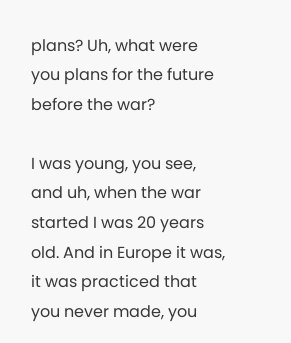plans? Uh, what were you plans for the future before the war?

I was young, you see, and uh, when the war started I was 20 years old. And in Europe it was, it was practiced that you never made, you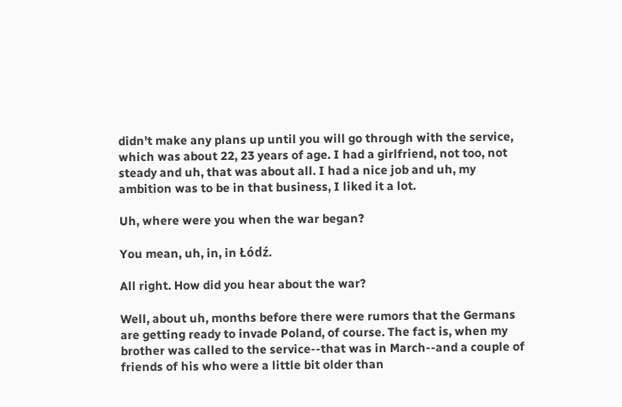didn't make any plans up until you will go through with the service, which was about 22, 23 years of age. I had a girlfriend, not too, not steady and uh, that was about all. I had a nice job and uh, my ambition was to be in that business, I liked it a lot.

Uh, where were you when the war began?

You mean, uh, in, in Łódź.

All right. How did you hear about the war?

Well, about uh, months before there were rumors that the Germans are getting ready to invade Poland, of course. The fact is, when my brother was called to the service--that was in March--and a couple of friends of his who were a little bit older than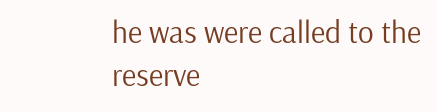he was were called to the reserve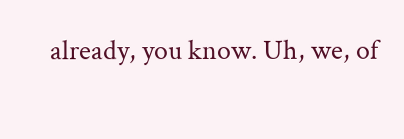already, you know. Uh, we, of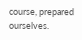course, prepared ourselves.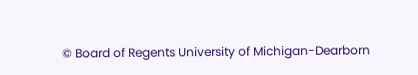© Board of Regents University of Michigan-Dearborn